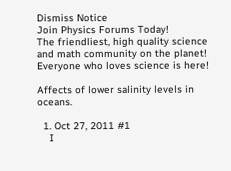Dismiss Notice
Join Physics Forums Today!
The friendliest, high quality science and math community on the planet! Everyone who loves science is here!

Affects of lower salinity levels in oceans.

  1. Oct 27, 2011 #1
    I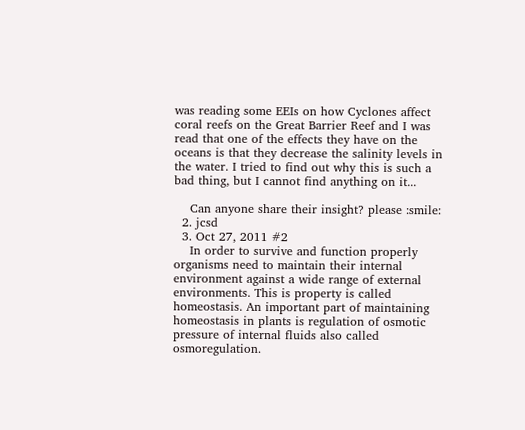was reading some EEIs on how Cyclones affect coral reefs on the Great Barrier Reef and I was read that one of the effects they have on the oceans is that they decrease the salinity levels in the water. I tried to find out why this is such a bad thing, but I cannot find anything on it...

    Can anyone share their insight? please :smile:
  2. jcsd
  3. Oct 27, 2011 #2
    In order to survive and function properly organisms need to maintain their internal environment against a wide range of external environments. This is property is called homeostasis. An important part of maintaining homeostasis in plants is regulation of osmotic pressure of internal fluids also called osmoregulation.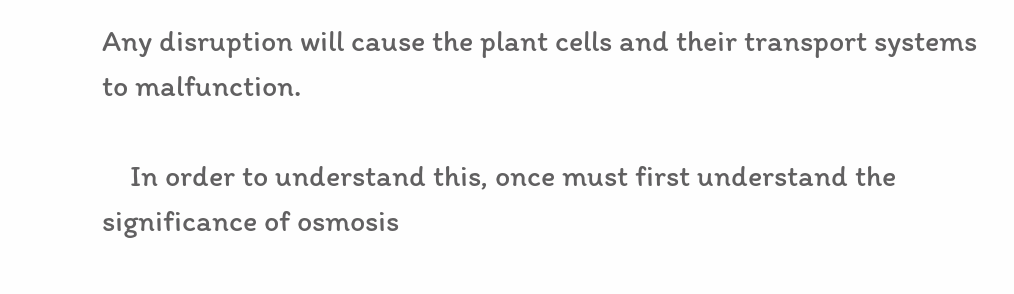Any disruption will cause the plant cells and their transport systems to malfunction.

    In order to understand this, once must first understand the significance of osmosis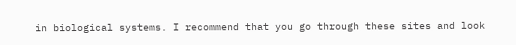in biological systems. I recommend that you go through these sites and look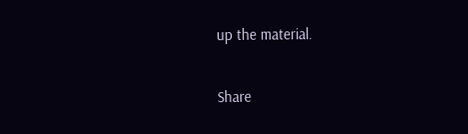up the material.

Share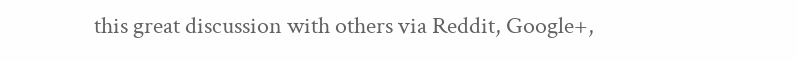this great discussion with others via Reddit, Google+,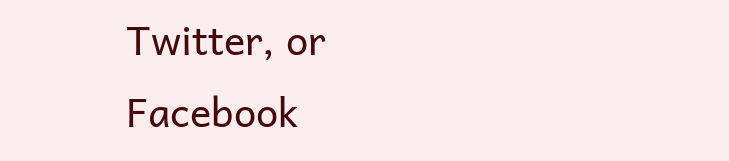Twitter, or Facebook